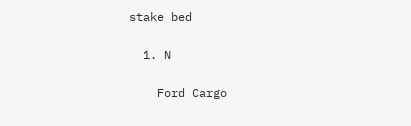stake bed

  1. N

    Ford Cargo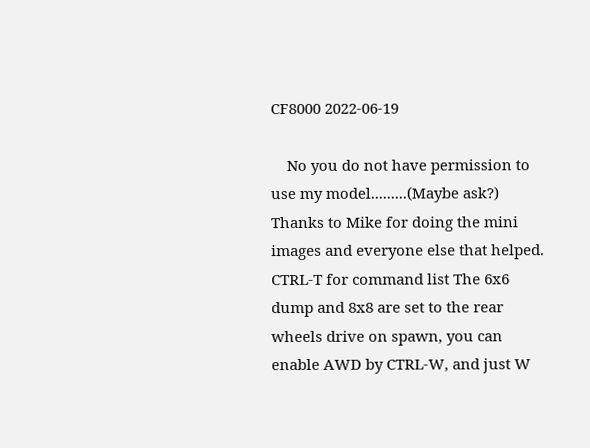CF8000 2022-06-19

    No you do not have permission to use my model.........(Maybe ask?) Thanks to Mike for doing the mini images and everyone else that helped. CTRL-T for command list The 6x6 dump and 8x8 are set to the rear wheels drive on spawn, you can enable AWD by CTRL-W, and just W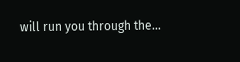will run you through the...